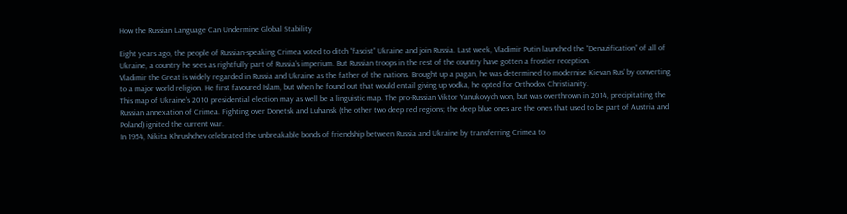How the Russian Language Can Undermine Global Stability

Eight years ago, the people of Russian-speaking Crimea voted to ditch “fascist” Ukraine and join Russia. Last week, Vladimir Putin launched the “Denazification” of all of Ukraine, a country he sees as rightfully part of Russia’s imperium. But Russian troops in the rest of the country have gotten a frostier reception.
Vladimir the Great is widely regarded in Russia and Ukraine as the father of the nations. Brought up a pagan, he was determined to modernise Kievan Rus’ by converting to a major world religion. He first favoured Islam, but when he found out that would entail giving up vodka, he opted for Orthodox Christianity.
This map of Ukraine’s 2010 presidential election may as well be a linguistic map. The pro-Russian Viktor Yanukovych won, but was overthrown in 2014, precipitating the Russian annexation of Crimea. Fighting over Donetsk and Luhansk (the other two deep red regions; the deep blue ones are the ones that used to be part of Austria and Poland) ignited the current war.
In 1954, Nikita Khrushchev celebrated the unbreakable bonds of friendship between Russia and Ukraine by transferring Crimea to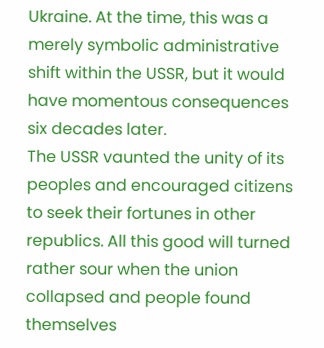Ukraine. At the time, this was a merely symbolic administrative shift within the USSR, but it would have momentous consequences six decades later.
The USSR vaunted the unity of its peoples and encouraged citizens to seek their fortunes in other republics. All this good will turned rather sour when the union collapsed and people found themselves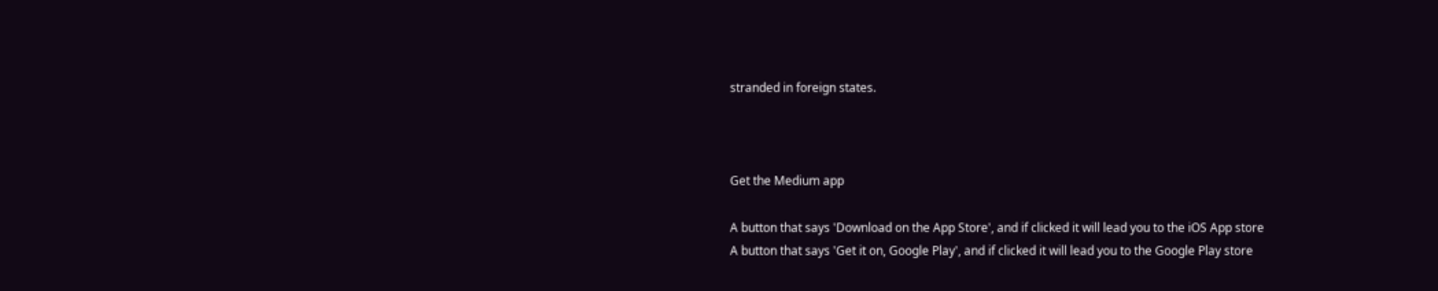stranded in foreign states.



Get the Medium app

A button that says 'Download on the App Store', and if clicked it will lead you to the iOS App store
A button that says 'Get it on, Google Play', and if clicked it will lead you to the Google Play store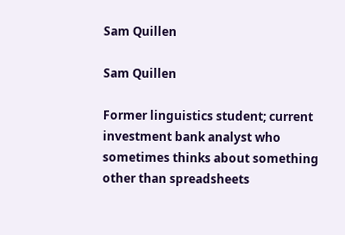Sam Quillen

Sam Quillen

Former linguistics student; current investment bank analyst who sometimes thinks about something other than spreadsheets